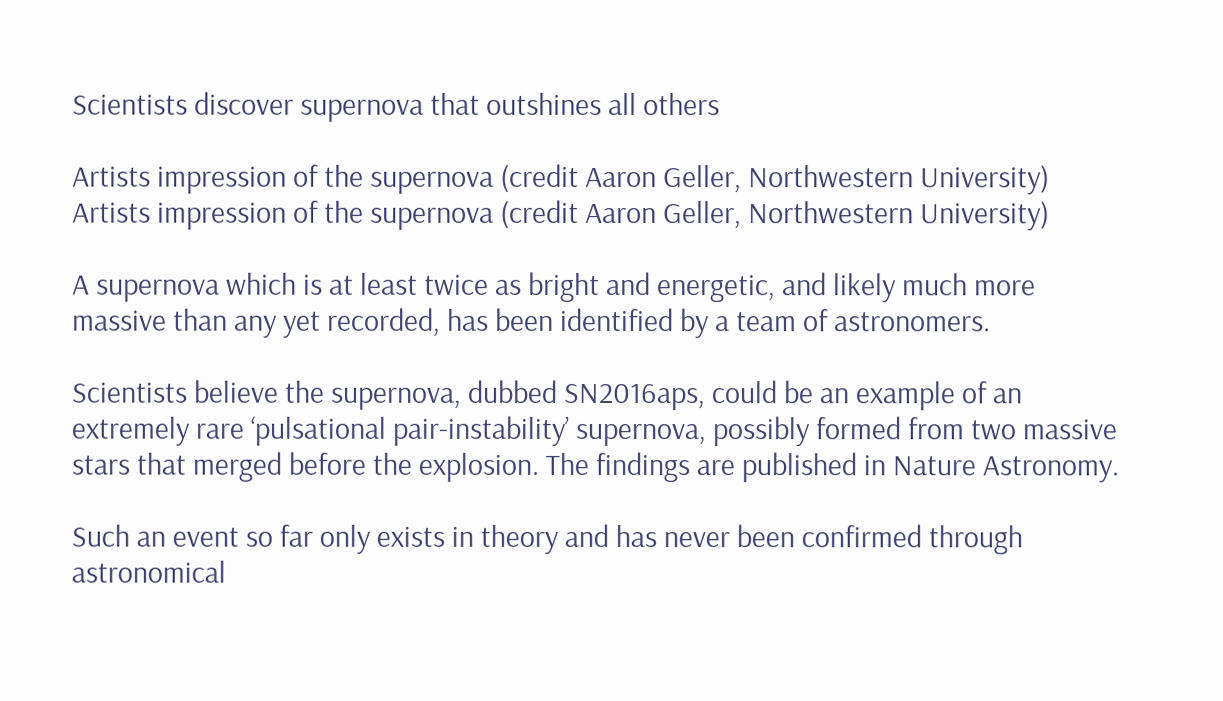Scientists discover supernova that outshines all others

Artists impression of the supernova (credit Aaron Geller, Northwestern University)
Artists impression of the supernova (credit Aaron Geller, Northwestern University)

A supernova which is at least twice as bright and energetic, and likely much more massive than any yet recorded, has been identified by a team of astronomers.

Scientists believe the supernova, dubbed SN2016aps, could be an example of an extremely rare ‘pulsational pair-instability’ supernova, possibly formed from two massive stars that merged before the explosion. The findings are published in Nature Astronomy.

Such an event so far only exists in theory and has never been confirmed through astronomical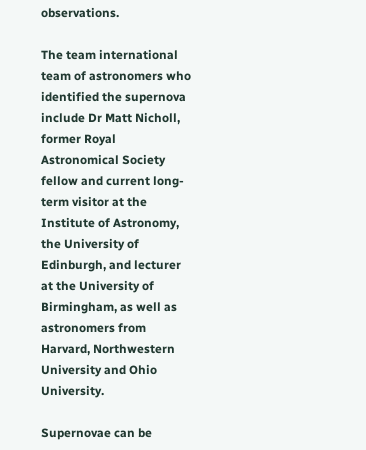observations.

The team international team of astronomers who identified the supernova include Dr Matt Nicholl, former Royal Astronomical Society fellow and current long-term visitor at the Institute of Astronomy, the University of Edinburgh, and lecturer at the University of Birmingham, as well as astronomers from Harvard, Northwestern University and Ohio University.

Supernovae can be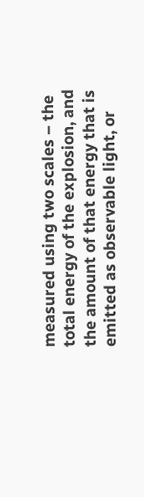measured using two scales – the total energy of the explosion, and the amount of that energy that is emitted as observable light, or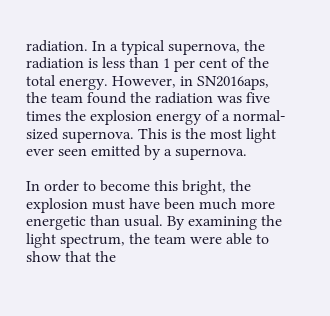radiation. In a typical supernova, the radiation is less than 1 per cent of the total energy. However, in SN2016aps, the team found the radiation was five times the explosion energy of a normal-sized supernova. This is the most light ever seen emitted by a supernova.

In order to become this bright, the explosion must have been much more energetic than usual. By examining the light spectrum, the team were able to show that the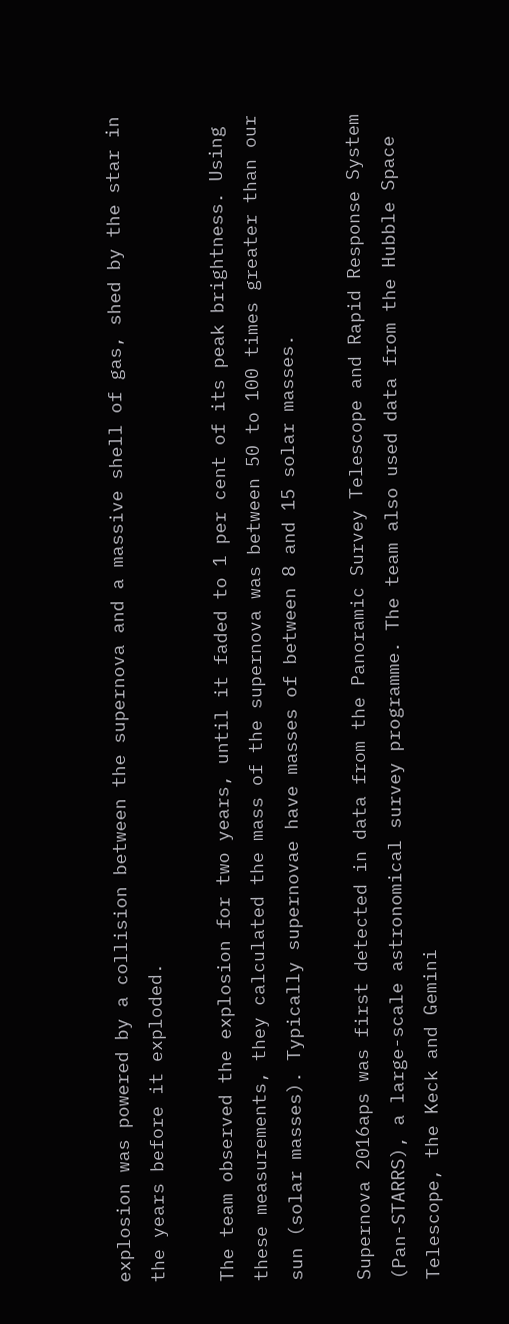explosion was powered by a collision between the supernova and a massive shell of gas, shed by the star in the years before it exploded.

The team observed the explosion for two years, until it faded to 1 per cent of its peak brightness. Using these measurements, they calculated the mass of the supernova was between 50 to 100 times greater than our sun (solar masses). Typically supernovae have masses of between 8 and 15 solar masses.

Supernova 2016aps was first detected in data from the Panoramic Survey Telescope and Rapid Response System (Pan-STARRS), a large-scale astronomical survey programme. The team also used data from the Hubble Space Telescope, the Keck and Gemini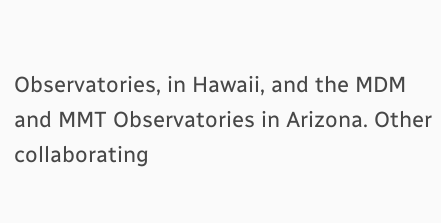Observatories, in Hawaii, and the MDM and MMT Observatories in Arizona. Other collaborating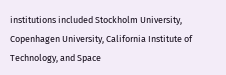institutions included Stockholm University, Copenhagen University, California Institute of Technology, and Space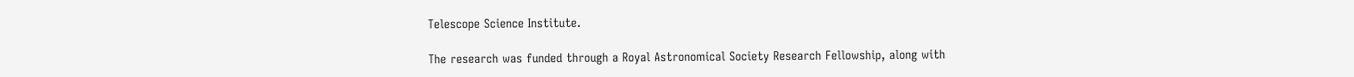Telescope Science Institute.

The research was funded through a Royal Astronomical Society Research Fellowship, along with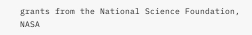grants from the National Science Foundation, NASA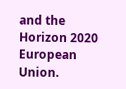and the Horizon 2020 European Union.